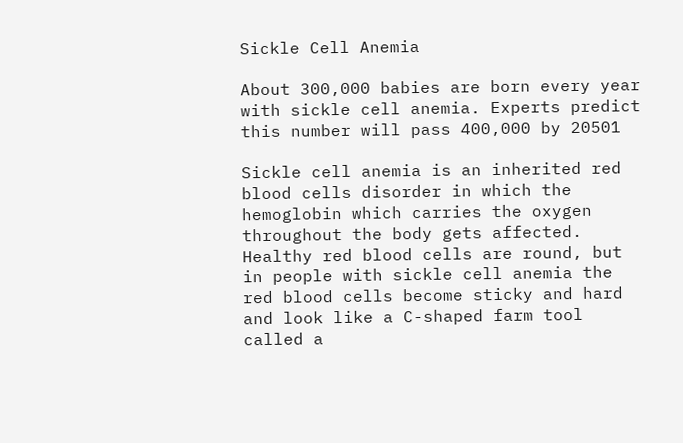Sickle Cell Anemia

About 300,000 babies are born every year with sickle cell anemia. Experts predict this number will pass 400,000 by 20501

Sickle cell anemia is an inherited red blood cells disorder in which the hemoglobin which carries the oxygen throughout the body gets affected. Healthy red blood cells are round, but in people with sickle cell anemia the red blood cells become sticky and hard and look like a C-shaped farm tool called a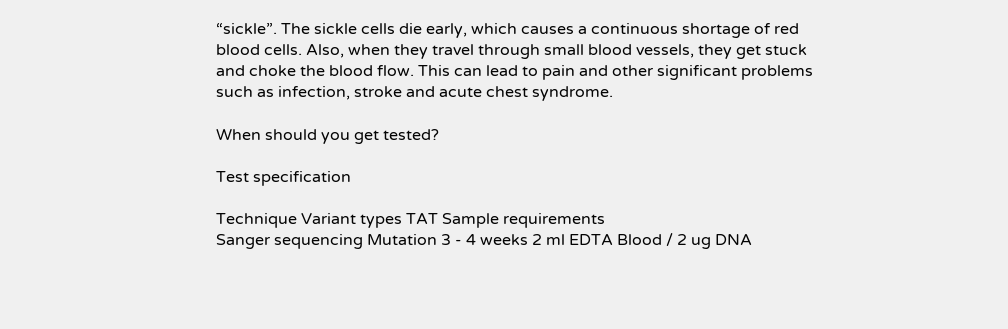“sickle”. The sickle cells die early, which causes a continuous shortage of red blood cells. Also, when they travel through small blood vessels, they get stuck and choke the blood flow. This can lead to pain and other significant problems such as infection, stroke and acute chest syndrome.

When should you get tested?

Test specification

Technique Variant types TAT Sample requirements
Sanger sequencing Mutation 3 - 4 weeks 2 ml EDTA Blood / 2 ug DNA